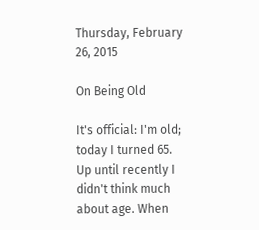Thursday, February 26, 2015

On Being Old

It's official: I'm old; today I turned 65. Up until recently I didn't think much about age. When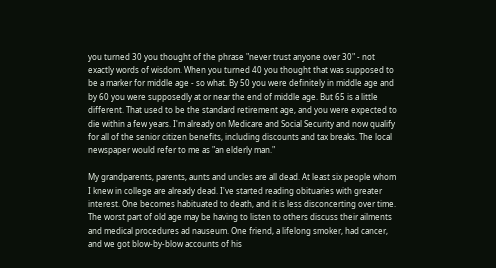you turned 30 you thought of the phrase "never trust anyone over 30" - not exactly words of wisdom. When you turned 40 you thought that was supposed to be a marker for middle age - so what. By 50 you were definitely in middle age and by 60 you were supposedly at or near the end of middle age. But 65 is a little different. That used to be the standard retirement age, and you were expected to die within a few years. I'm already on Medicare and Social Security and now qualify for all of the senior citizen benefits, including discounts and tax breaks. The local newspaper would refer to me as "an elderly man."

My grandparents, parents, aunts and uncles are all dead. At least six people whom I knew in college are already dead. I've started reading obituaries with greater interest. One becomes habituated to death, and it is less disconcerting over time. The worst part of old age may be having to listen to others discuss their ailments and medical procedures ad nauseum. One friend, a lifelong smoker, had cancer, and we got blow-by-blow accounts of his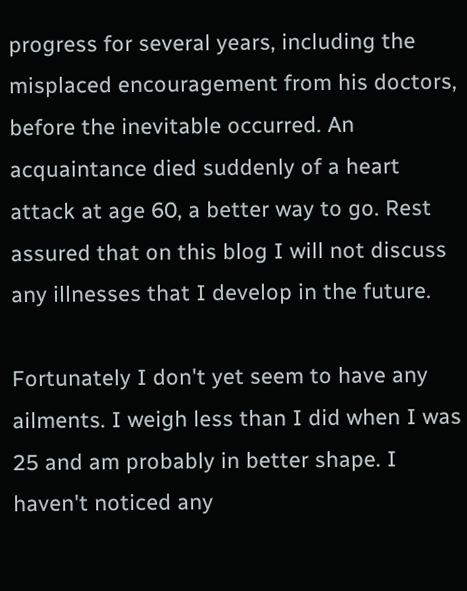progress for several years, including the misplaced encouragement from his doctors, before the inevitable occurred. An acquaintance died suddenly of a heart attack at age 60, a better way to go. Rest assured that on this blog I will not discuss any illnesses that I develop in the future.

Fortunately I don't yet seem to have any ailments. I weigh less than I did when I was 25 and am probably in better shape. I haven't noticed any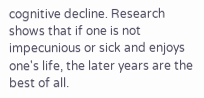cognitive decline. Research shows that if one is not impecunious or sick and enjoys one's life, the later years are the best of all.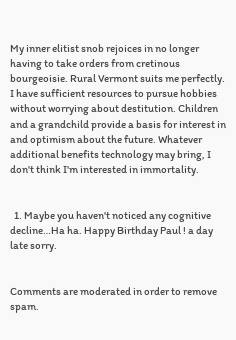My inner elitist snob rejoices in no longer having to take orders from cretinous bourgeoisie. Rural Vermont suits me perfectly. I have sufficient resources to pursue hobbies without worrying about destitution. Children and a grandchild provide a basis for interest in and optimism about the future. Whatever additional benefits technology may bring, I don't think I'm interested in immortality.


  1. Maybe you haven't noticed any cognitive decline…Ha ha. Happy Birthday Paul ! a day late sorry.


Comments are moderated in order to remove spam.